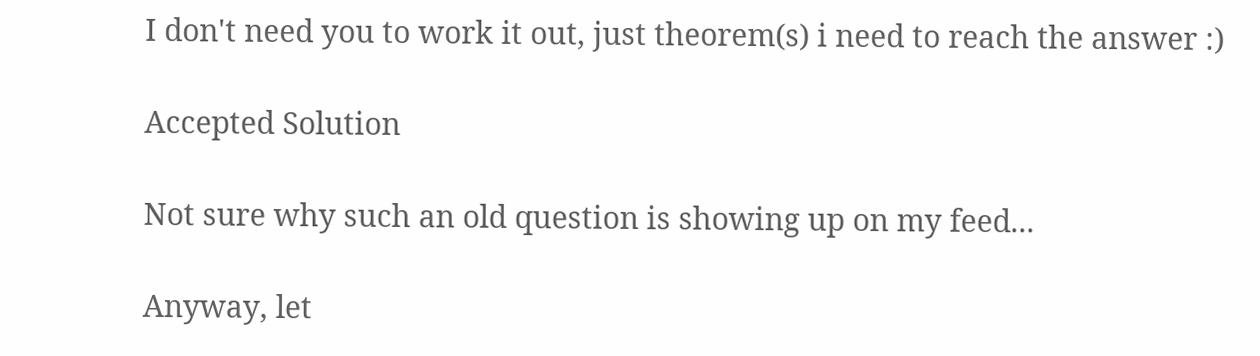I don't need you to work it out, just theorem(s) i need to reach the answer :)

Accepted Solution

Not sure why such an old question is showing up on my feed...

Anyway, let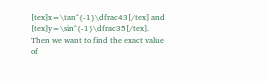[tex]x=\tan^{-1}\dfrac43[/tex] and [tex]y=\sin^{-1}\dfrac35[/tex]. Then we want to find the exact value of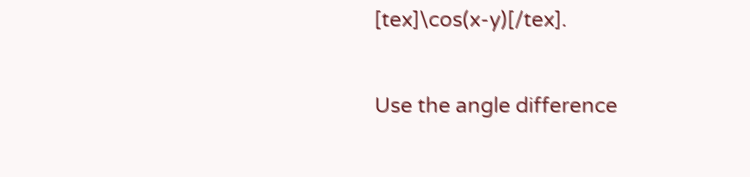[tex]\cos(x-y)[/tex].

Use the angle difference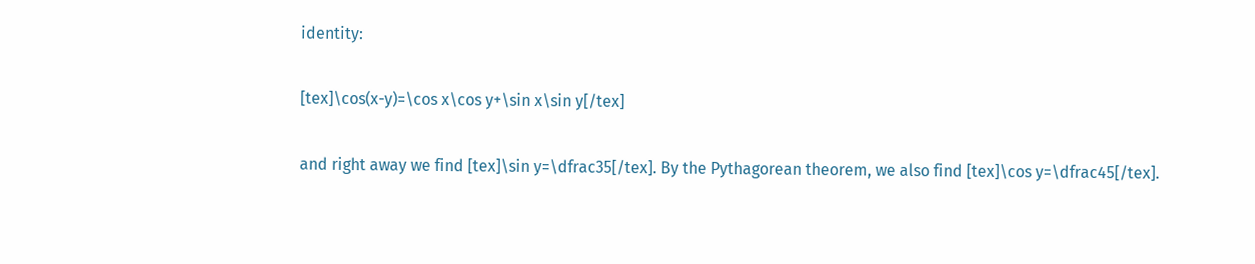identity:

[tex]\cos(x-y)=\cos x\cos y+\sin x\sin y[/tex]

and right away we find [tex]\sin y=\dfrac35[/tex]. By the Pythagorean theorem, we also find [tex]\cos y=\dfrac45[/tex].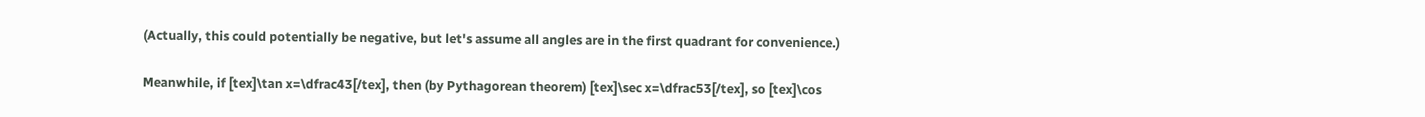(Actually, this could potentially be negative, but let's assume all angles are in the first quadrant for convenience.)

Meanwhile, if [tex]\tan x=\dfrac43[/tex], then (by Pythagorean theorem) [tex]\sec x=\dfrac53[/tex], so [tex]\cos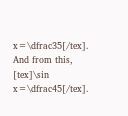x=\dfrac35[/tex]. And from this, [tex]\sin x=\dfrac45[/tex].